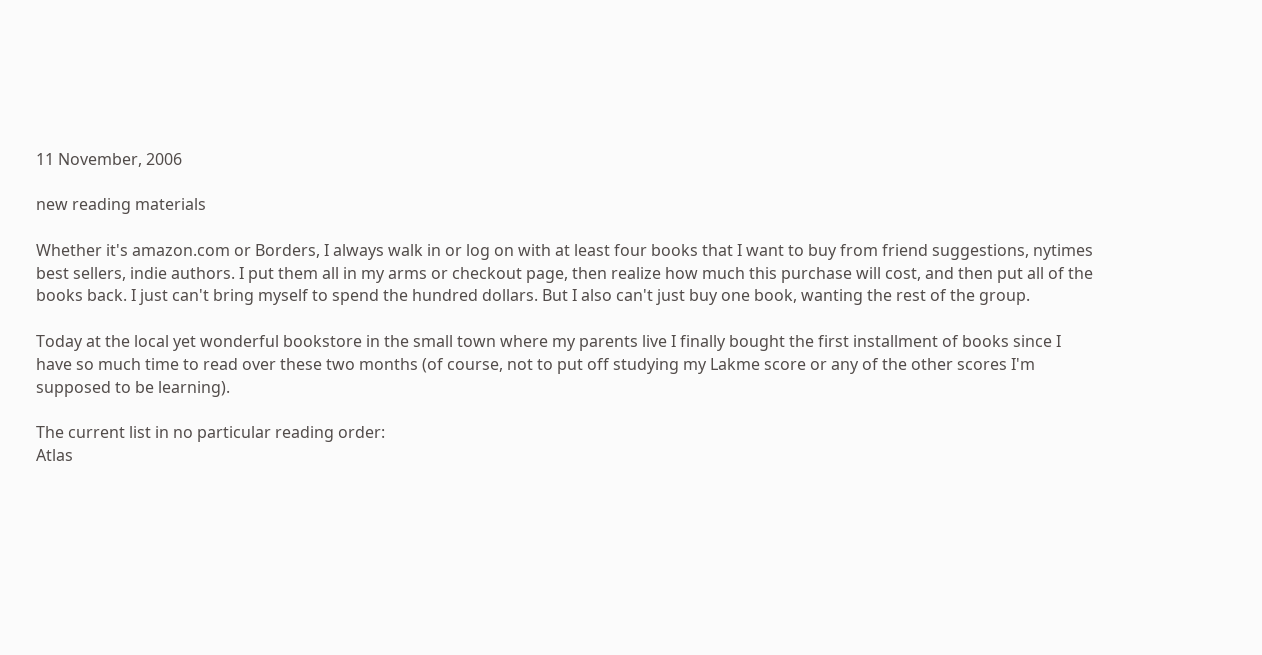11 November, 2006

new reading materials

Whether it's amazon.com or Borders, I always walk in or log on with at least four books that I want to buy from friend suggestions, nytimes best sellers, indie authors. I put them all in my arms or checkout page, then realize how much this purchase will cost, and then put all of the books back. I just can't bring myself to spend the hundred dollars. But I also can't just buy one book, wanting the rest of the group.

Today at the local yet wonderful bookstore in the small town where my parents live I finally bought the first installment of books since I have so much time to read over these two months (of course, not to put off studying my Lakme score or any of the other scores I'm supposed to be learning).

The current list in no particular reading order:
Atlas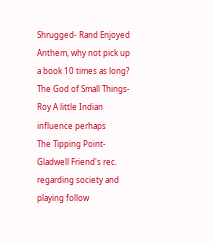Shrugged- Rand Enjoyed Anthem, why not pick up a book 10 times as long?
The God of Small Things- Roy A little Indian influence perhaps
The Tipping Point- Gladwell Friend's rec. regarding society and playing follow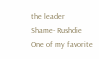the leader
Shame- Rushdie One of my favorite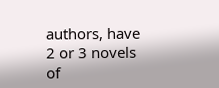authors, have 2 or 3 novels of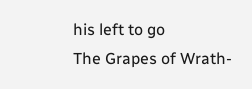his left to go
The Grapes of Wrath-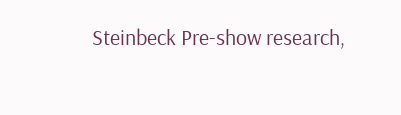Steinbeck Pre-show research,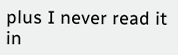plus I never read it in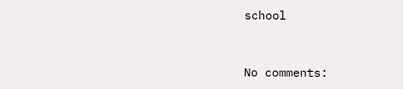school


No comments: